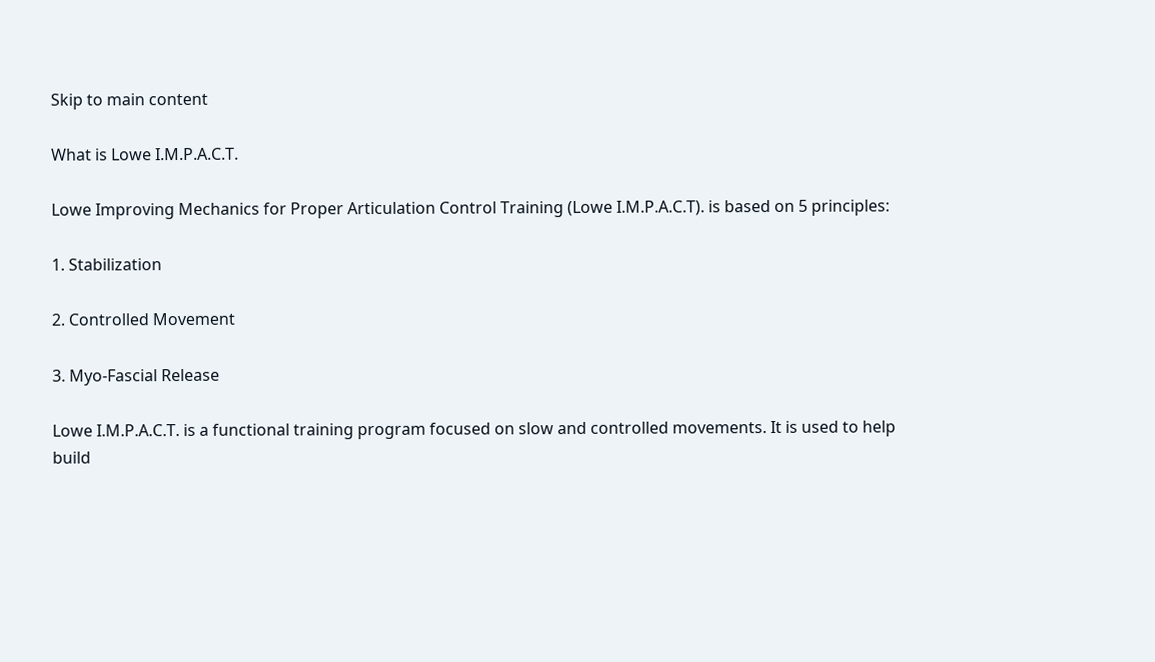Skip to main content

What is Lowe I.M.P.A.C.T.

Lowe Improving Mechanics for Proper Articulation Control Training (Lowe I.M.P.A.C.T). is based on 5 principles:

1. Stabilization

2. Controlled Movement

3. Myo-Fascial Release

Lowe I.M.P.A.C.T. is a functional training program focused on slow and controlled movements. It is used to help build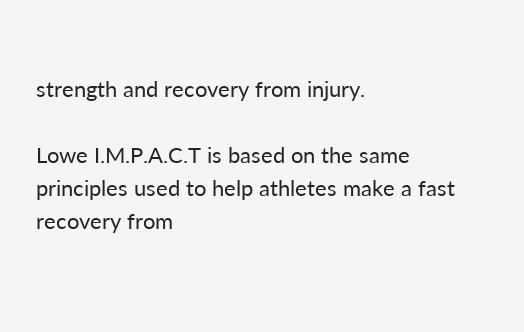strength and recovery from injury.

Lowe I.M.P.A.C.T is based on the same principles used to help athletes make a fast recovery from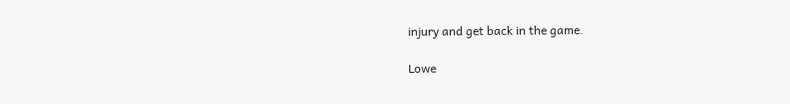injury and get back in the game.

Lowe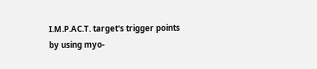I.M.P.AC.T. target's trigger points by using myo-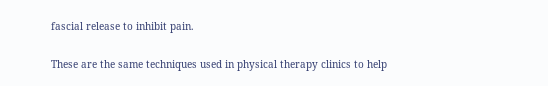fascial release to inhibit pain.

These are the same techniques used in physical therapy clinics to help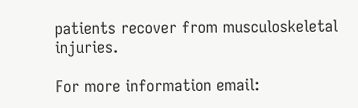patients recover from musculoskeletal injuries.

For more information email: